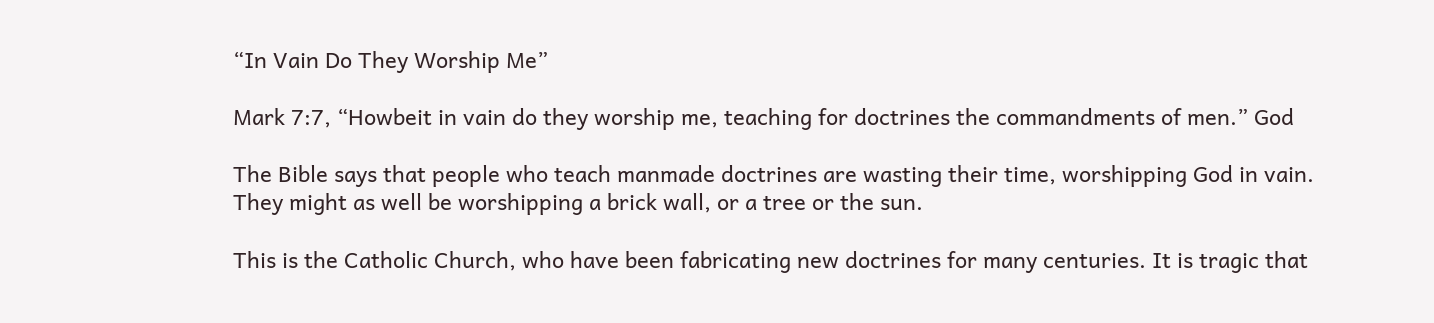“In Vain Do They Worship Me”

Mark 7:7, “Howbeit in vain do they worship me, teaching for doctrines the commandments of men.” God

The Bible says that people who teach manmade doctrines are wasting their time, worshipping God in vain. They might as well be worshipping a brick wall, or a tree or the sun.

This is the Catholic Church, who have been fabricating new doctrines for many centuries. It is tragic that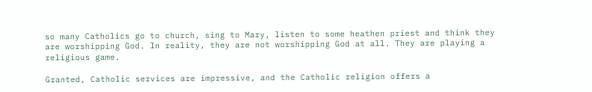so many Catholics go to church, sing to Mary, listen to some heathen priest and think they are worshipping God. In reality, they are not worshipping God at all. They are playing a religious game.

Granted, Catholic services are impressive, and the Catholic religion offers a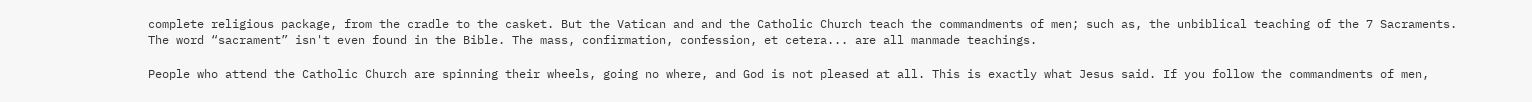complete religious package, from the cradle to the casket. But the Vatican and and the Catholic Church teach the commandments of men; such as, the unbiblical teaching of the 7 Sacraments. The word “sacrament” isn't even found in the Bible. The mass, confirmation, confession, et cetera... are all manmade teachings.

People who attend the Catholic Church are spinning their wheels, going no where, and God is not pleased at all. This is exactly what Jesus said. If you follow the commandments of men,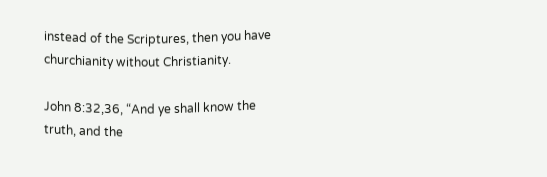instead of the Scriptures, then you have churchianity without Christianity.

John 8:32,36, “And ye shall know the truth, and the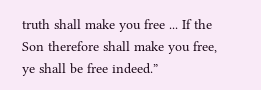truth shall make you free ... If the Son therefore shall make you free, ye shall be free indeed.”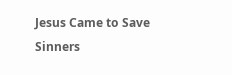Jesus Came to Save Sinners